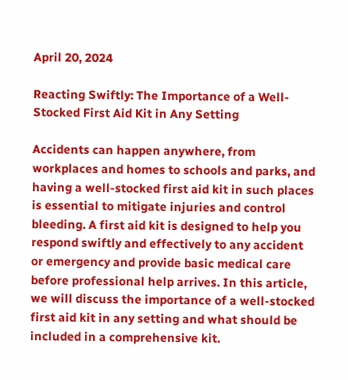April 20, 2024

Reacting Swiftly: The Importance of a Well-Stocked First Aid Kit in Any Setting

Accidents can happen anywhere, from workplaces and homes to schools and parks, and having a well-stocked first aid kit in such places is essential to mitigate injuries and control bleeding. A first aid kit is designed to help you respond swiftly and effectively to any accident or emergency and provide basic medical care before professional help arrives. In this article, we will discuss the importance of a well-stocked first aid kit in any setting and what should be included in a comprehensive kit.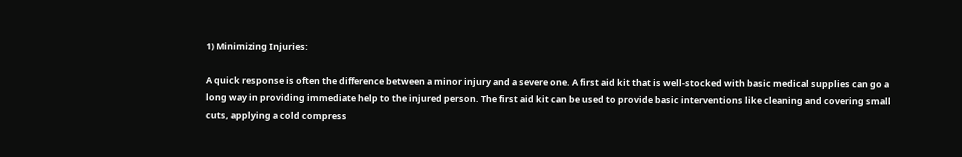1) Minimizing Injuries:

A quick response is often the difference between a minor injury and a severe one. A first aid kit that is well-stocked with basic medical supplies can go a long way in providing immediate help to the injured person. The first aid kit can be used to provide basic interventions like cleaning and covering small cuts, applying a cold compress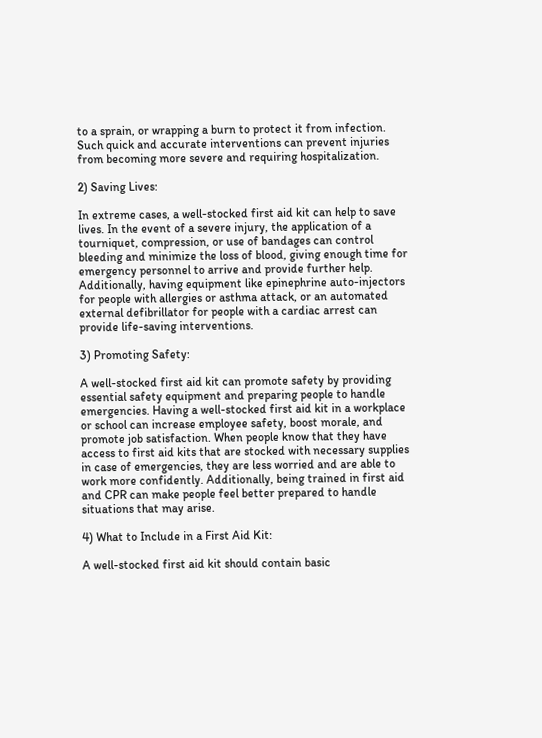to a sprain, or wrapping a burn to protect it from infection. Such quick and accurate interventions can prevent injuries from becoming more severe and requiring hospitalization.

2) Saving Lives:

In extreme cases, a well-stocked first aid kit can help to save lives. In the event of a severe injury, the application of a tourniquet, compression, or use of bandages can control bleeding and minimize the loss of blood, giving enough time for emergency personnel to arrive and provide further help. Additionally, having equipment like epinephrine auto-injectors for people with allergies or asthma attack, or an automated external defibrillator for people with a cardiac arrest can provide life-saving interventions.

3) Promoting Safety:

A well-stocked first aid kit can promote safety by providing essential safety equipment and preparing people to handle emergencies. Having a well-stocked first aid kit in a workplace or school can increase employee safety, boost morale, and promote job satisfaction. When people know that they have access to first aid kits that are stocked with necessary supplies in case of emergencies, they are less worried and are able to work more confidently. Additionally, being trained in first aid and CPR can make people feel better prepared to handle situations that may arise.

4) What to Include in a First Aid Kit:

A well-stocked first aid kit should contain basic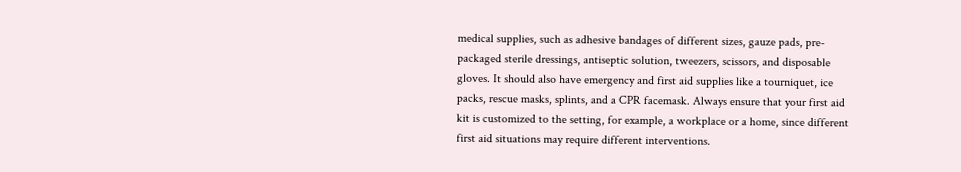medical supplies, such as adhesive bandages of different sizes, gauze pads, pre-packaged sterile dressings, antiseptic solution, tweezers, scissors, and disposable gloves. It should also have emergency and first aid supplies like a tourniquet, ice packs, rescue masks, splints, and a CPR facemask. Always ensure that your first aid kit is customized to the setting, for example, a workplace or a home, since different first aid situations may require different interventions.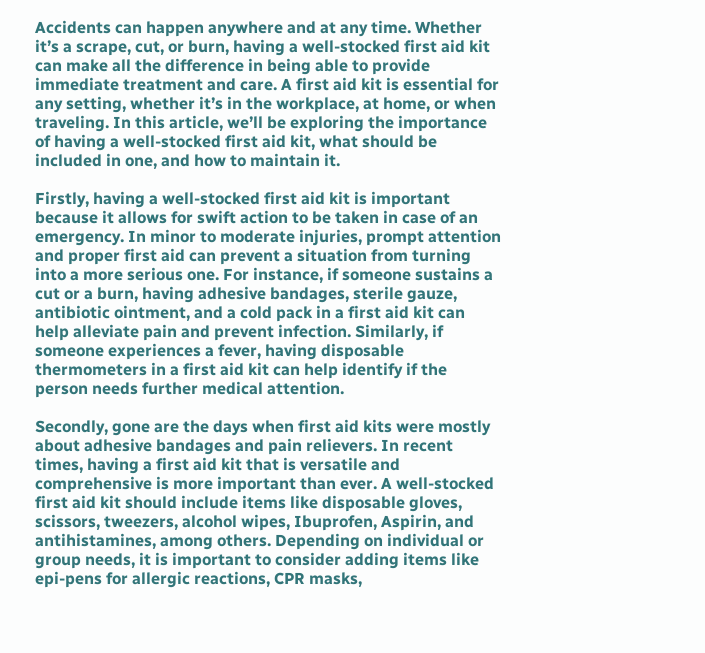Accidents can happen anywhere and at any time. Whether it’s a scrape, cut, or burn, having a well-stocked first aid kit can make all the difference in being able to provide immediate treatment and care. A first aid kit is essential for any setting, whether it’s in the workplace, at home, or when traveling. In this article, we’ll be exploring the importance of having a well-stocked first aid kit, what should be included in one, and how to maintain it.

Firstly, having a well-stocked first aid kit is important because it allows for swift action to be taken in case of an emergency. In minor to moderate injuries, prompt attention and proper first aid can prevent a situation from turning into a more serious one. For instance, if someone sustains a cut or a burn, having adhesive bandages, sterile gauze, antibiotic ointment, and a cold pack in a first aid kit can help alleviate pain and prevent infection. Similarly, if someone experiences a fever, having disposable thermometers in a first aid kit can help identify if the person needs further medical attention.

Secondly, gone are the days when first aid kits were mostly about adhesive bandages and pain relievers. In recent times, having a first aid kit that is versatile and comprehensive is more important than ever. A well-stocked first aid kit should include items like disposable gloves, scissors, tweezers, alcohol wipes, Ibuprofen, Aspirin, and antihistamines, among others. Depending on individual or group needs, it is important to consider adding items like epi-pens for allergic reactions, CPR masks,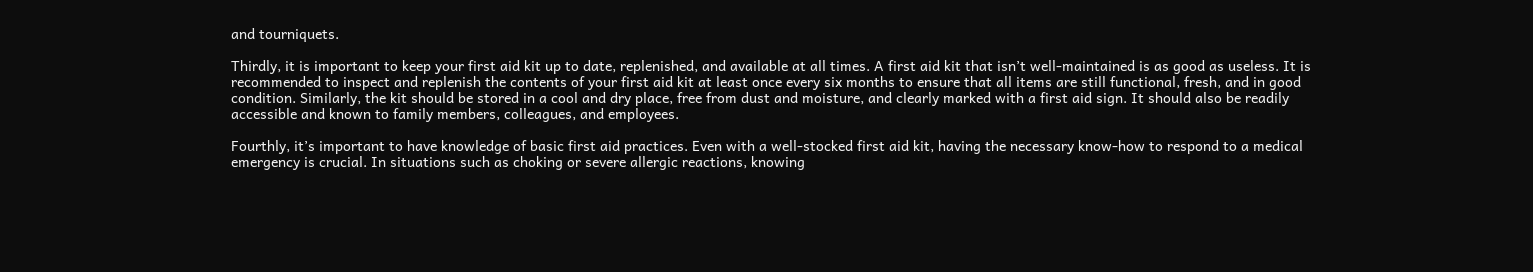and tourniquets.

Thirdly, it is important to keep your first aid kit up to date, replenished, and available at all times. A first aid kit that isn’t well-maintained is as good as useless. It is recommended to inspect and replenish the contents of your first aid kit at least once every six months to ensure that all items are still functional, fresh, and in good condition. Similarly, the kit should be stored in a cool and dry place, free from dust and moisture, and clearly marked with a first aid sign. It should also be readily accessible and known to family members, colleagues, and employees.

Fourthly, it’s important to have knowledge of basic first aid practices. Even with a well-stocked first aid kit, having the necessary know-how to respond to a medical emergency is crucial. In situations such as choking or severe allergic reactions, knowing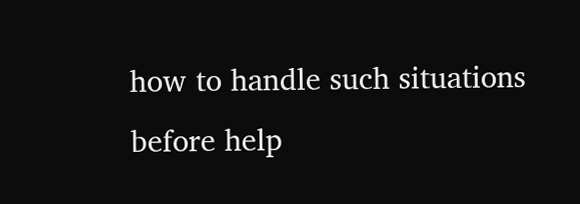how to handle such situations before help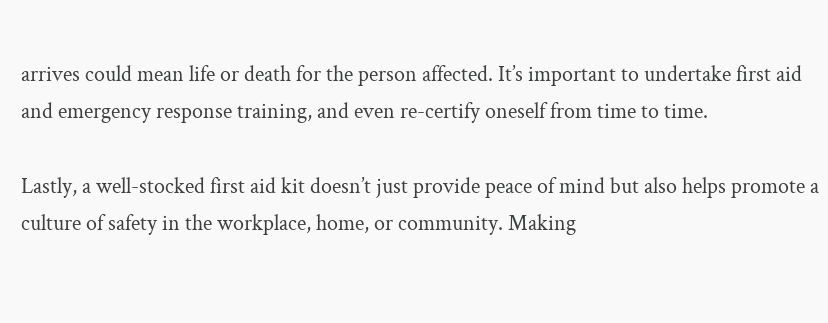arrives could mean life or death for the person affected. It’s important to undertake first aid and emergency response training, and even re-certify oneself from time to time.

Lastly, a well-stocked first aid kit doesn’t just provide peace of mind but also helps promote a culture of safety in the workplace, home, or community. Making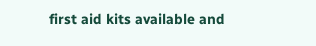first aid kits available and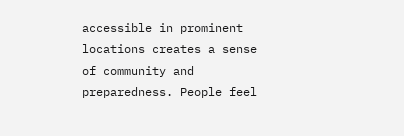accessible in prominent locations creates a sense of community and preparedness. People feel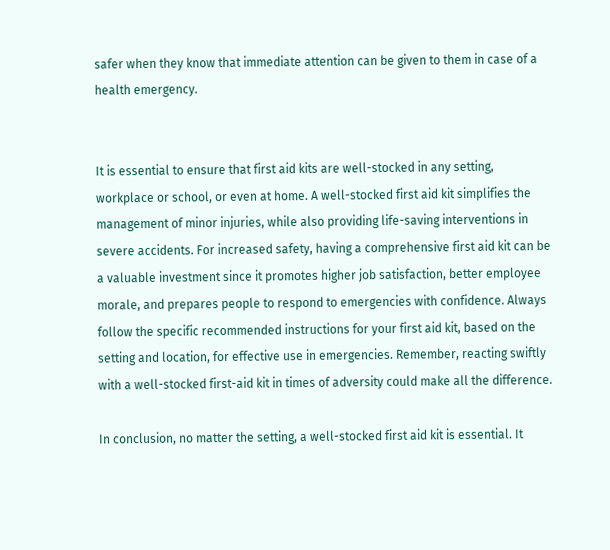safer when they know that immediate attention can be given to them in case of a health emergency.


It is essential to ensure that first aid kits are well-stocked in any setting, workplace or school, or even at home. A well-stocked first aid kit simplifies the management of minor injuries, while also providing life-saving interventions in severe accidents. For increased safety, having a comprehensive first aid kit can be a valuable investment since it promotes higher job satisfaction, better employee morale, and prepares people to respond to emergencies with confidence. Always follow the specific recommended instructions for your first aid kit, based on the setting and location, for effective use in emergencies. Remember, reacting swiftly with a well-stocked first-aid kit in times of adversity could make all the difference.

In conclusion, no matter the setting, a well-stocked first aid kit is essential. It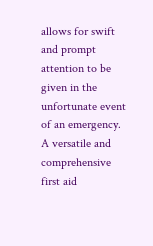allows for swift and prompt attention to be given in the unfortunate event of an emergency. A versatile and comprehensive first aid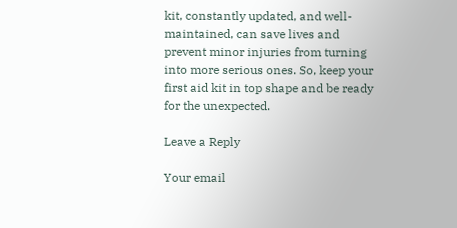kit, constantly updated, and well-maintained, can save lives and prevent minor injuries from turning into more serious ones. So, keep your first aid kit in top shape and be ready for the unexpected.

Leave a Reply

Your email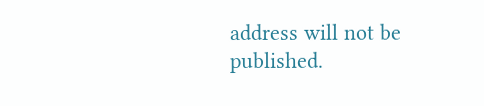address will not be published.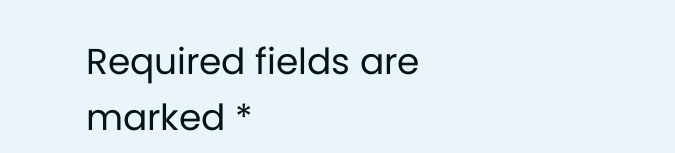Required fields are marked *